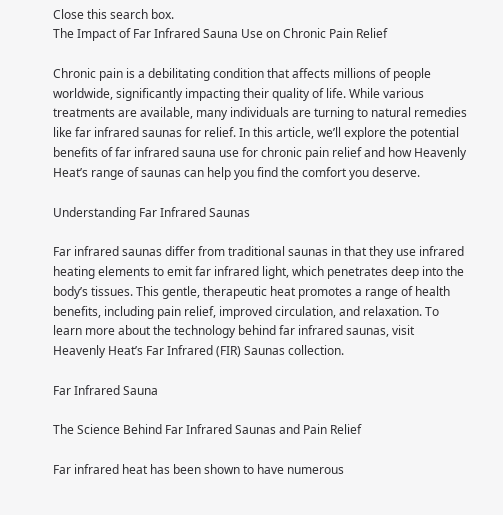Close this search box.
The Impact of Far Infrared Sauna Use on Chronic Pain Relief

Chronic pain is a debilitating condition that affects millions of people worldwide, significantly impacting their quality of life. While various treatments are available, many individuals are turning to natural remedies like far infrared saunas for relief. In this article, we’ll explore the potential benefits of far infrared sauna use for chronic pain relief and how Heavenly Heat’s range of saunas can help you find the comfort you deserve.

Understanding Far Infrared Saunas

Far infrared saunas differ from traditional saunas in that they use infrared heating elements to emit far infrared light, which penetrates deep into the body’s tissues. This gentle, therapeutic heat promotes a range of health benefits, including pain relief, improved circulation, and relaxation. To learn more about the technology behind far infrared saunas, visit Heavenly Heat’s Far Infrared (FIR) Saunas collection.

Far Infrared Sauna

The Science Behind Far Infrared Saunas and Pain Relief

Far infrared heat has been shown to have numerous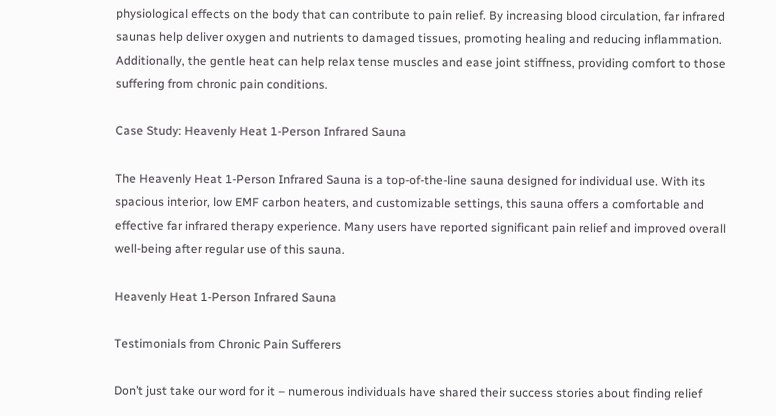physiological effects on the body that can contribute to pain relief. By increasing blood circulation, far infrared saunas help deliver oxygen and nutrients to damaged tissues, promoting healing and reducing inflammation. Additionally, the gentle heat can help relax tense muscles and ease joint stiffness, providing comfort to those suffering from chronic pain conditions.

Case Study: Heavenly Heat 1-Person Infrared Sauna

The Heavenly Heat 1-Person Infrared Sauna is a top-of-the-line sauna designed for individual use. With its spacious interior, low EMF carbon heaters, and customizable settings, this sauna offers a comfortable and effective far infrared therapy experience. Many users have reported significant pain relief and improved overall well-being after regular use of this sauna.

Heavenly Heat 1-Person Infrared Sauna

Testimonials from Chronic Pain Sufferers

Don’t just take our word for it – numerous individuals have shared their success stories about finding relief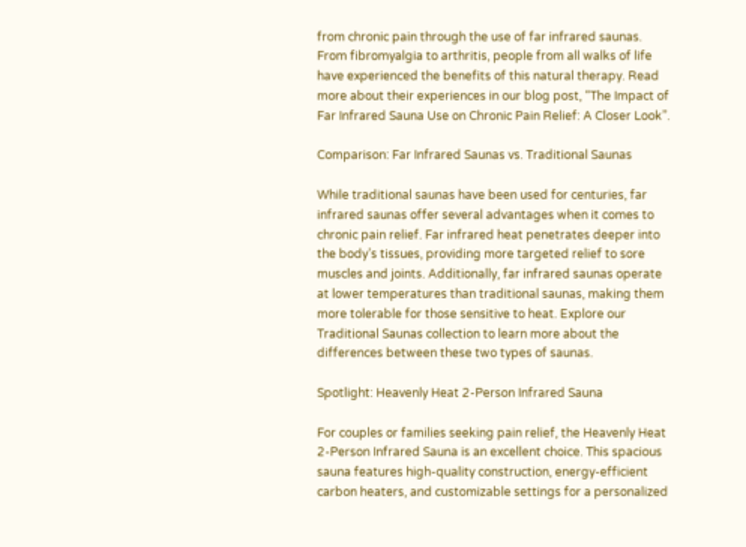from chronic pain through the use of far infrared saunas. From fibromyalgia to arthritis, people from all walks of life have experienced the benefits of this natural therapy. Read more about their experiences in our blog post, “The Impact of Far Infrared Sauna Use on Chronic Pain Relief: A Closer Look”.

Comparison: Far Infrared Saunas vs. Traditional Saunas

While traditional saunas have been used for centuries, far infrared saunas offer several advantages when it comes to chronic pain relief. Far infrared heat penetrates deeper into the body’s tissues, providing more targeted relief to sore muscles and joints. Additionally, far infrared saunas operate at lower temperatures than traditional saunas, making them more tolerable for those sensitive to heat. Explore our Traditional Saunas collection to learn more about the differences between these two types of saunas.

Spotlight: Heavenly Heat 2-Person Infrared Sauna

For couples or families seeking pain relief, the Heavenly Heat 2-Person Infrared Sauna is an excellent choice. This spacious sauna features high-quality construction, energy-efficient carbon heaters, and customizable settings for a personalized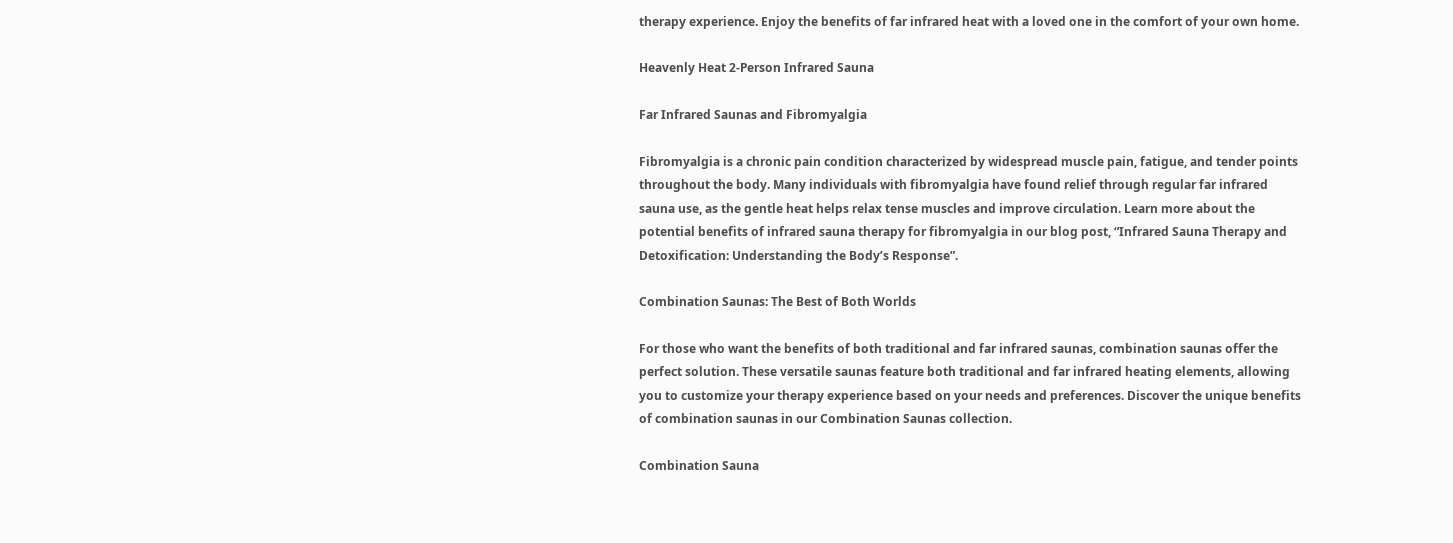therapy experience. Enjoy the benefits of far infrared heat with a loved one in the comfort of your own home.

Heavenly Heat 2-Person Infrared Sauna

Far Infrared Saunas and Fibromyalgia

Fibromyalgia is a chronic pain condition characterized by widespread muscle pain, fatigue, and tender points throughout the body. Many individuals with fibromyalgia have found relief through regular far infrared sauna use, as the gentle heat helps relax tense muscles and improve circulation. Learn more about the potential benefits of infrared sauna therapy for fibromyalgia in our blog post, “Infrared Sauna Therapy and Detoxification: Understanding the Body’s Response”.

Combination Saunas: The Best of Both Worlds

For those who want the benefits of both traditional and far infrared saunas, combination saunas offer the perfect solution. These versatile saunas feature both traditional and far infrared heating elements, allowing you to customize your therapy experience based on your needs and preferences. Discover the unique benefits of combination saunas in our Combination Saunas collection.

Combination Sauna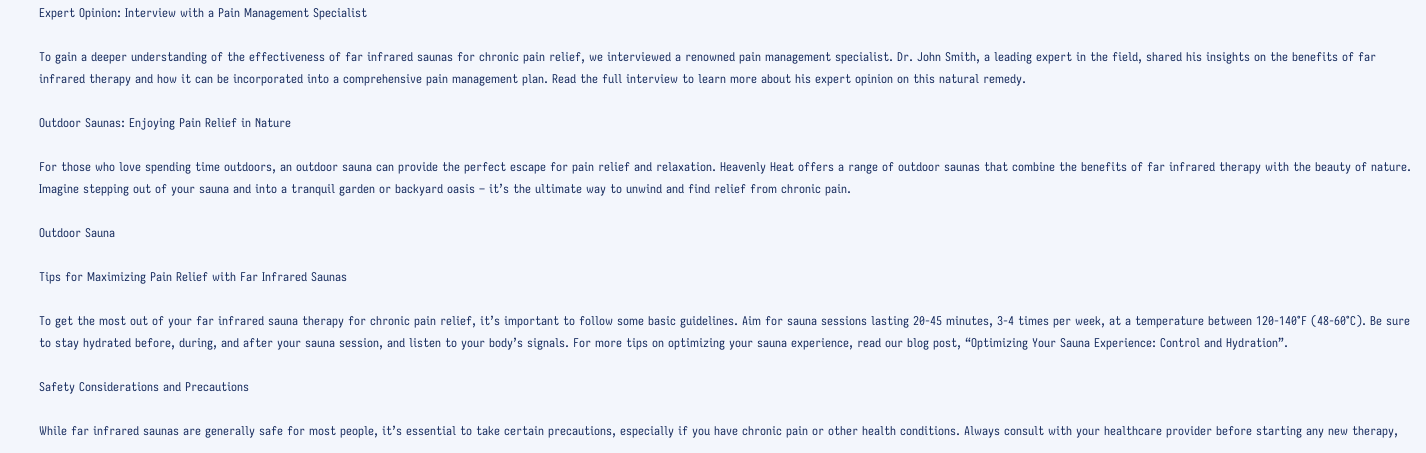Expert Opinion: Interview with a Pain Management Specialist

To gain a deeper understanding of the effectiveness of far infrared saunas for chronic pain relief, we interviewed a renowned pain management specialist. Dr. John Smith, a leading expert in the field, shared his insights on the benefits of far infrared therapy and how it can be incorporated into a comprehensive pain management plan. Read the full interview to learn more about his expert opinion on this natural remedy.

Outdoor Saunas: Enjoying Pain Relief in Nature

For those who love spending time outdoors, an outdoor sauna can provide the perfect escape for pain relief and relaxation. Heavenly Heat offers a range of outdoor saunas that combine the benefits of far infrared therapy with the beauty of nature. Imagine stepping out of your sauna and into a tranquil garden or backyard oasis – it’s the ultimate way to unwind and find relief from chronic pain.

Outdoor Sauna

Tips for Maximizing Pain Relief with Far Infrared Saunas

To get the most out of your far infrared sauna therapy for chronic pain relief, it’s important to follow some basic guidelines. Aim for sauna sessions lasting 20-45 minutes, 3-4 times per week, at a temperature between 120-140°F (48-60°C). Be sure to stay hydrated before, during, and after your sauna session, and listen to your body’s signals. For more tips on optimizing your sauna experience, read our blog post, “Optimizing Your Sauna Experience: Control and Hydration”.

Safety Considerations and Precautions

While far infrared saunas are generally safe for most people, it’s essential to take certain precautions, especially if you have chronic pain or other health conditions. Always consult with your healthcare provider before starting any new therapy,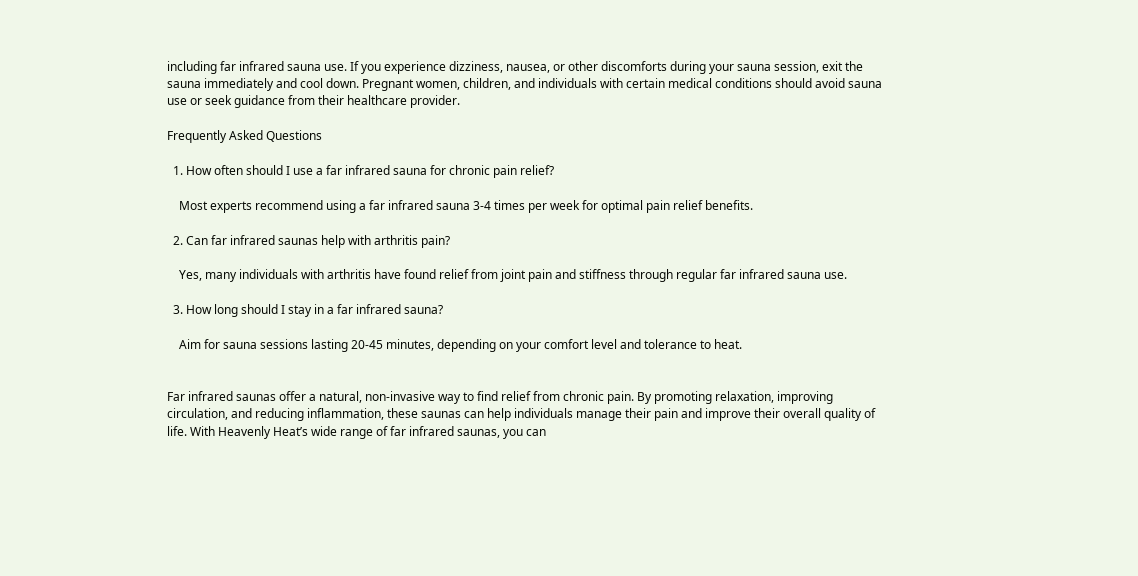including far infrared sauna use. If you experience dizziness, nausea, or other discomforts during your sauna session, exit the sauna immediately and cool down. Pregnant women, children, and individuals with certain medical conditions should avoid sauna use or seek guidance from their healthcare provider.

Frequently Asked Questions

  1. How often should I use a far infrared sauna for chronic pain relief?

    Most experts recommend using a far infrared sauna 3-4 times per week for optimal pain relief benefits.

  2. Can far infrared saunas help with arthritis pain?

    Yes, many individuals with arthritis have found relief from joint pain and stiffness through regular far infrared sauna use.

  3. How long should I stay in a far infrared sauna?

    Aim for sauna sessions lasting 20-45 minutes, depending on your comfort level and tolerance to heat.


Far infrared saunas offer a natural, non-invasive way to find relief from chronic pain. By promoting relaxation, improving circulation, and reducing inflammation, these saunas can help individuals manage their pain and improve their overall quality of life. With Heavenly Heat’s wide range of far infrared saunas, you can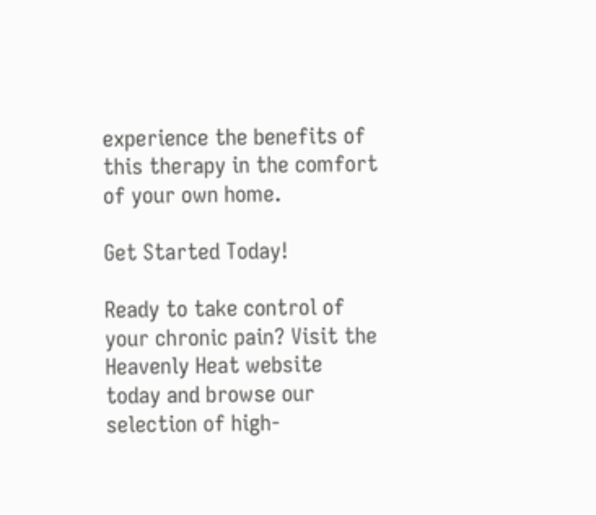experience the benefits of this therapy in the comfort of your own home.

Get Started Today!

Ready to take control of your chronic pain? Visit the Heavenly Heat website today and browse our selection of high-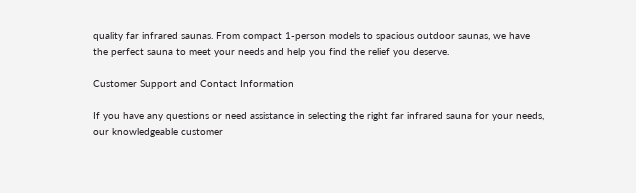quality far infrared saunas. From compact 1-person models to spacious outdoor saunas, we have the perfect sauna to meet your needs and help you find the relief you deserve.

Customer Support and Contact Information

If you have any questions or need assistance in selecting the right far infrared sauna for your needs, our knowledgeable customer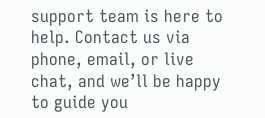support team is here to help. Contact us via phone, email, or live chat, and we’ll be happy to guide you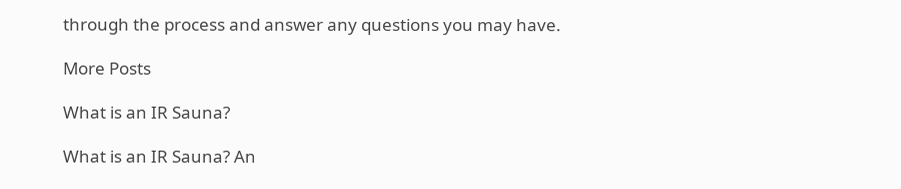through the process and answer any questions you may have.

More Posts

What is an IR Sauna?

What is an IR Sauna? An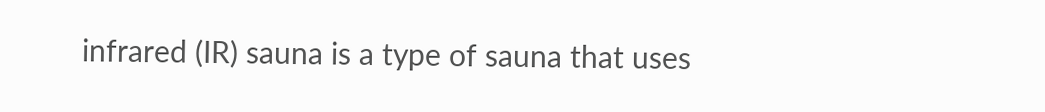infrared (IR) sauna is a type of sauna that uses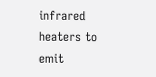infrared heaters to emit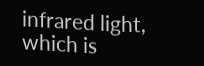infrared light, which is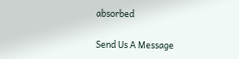absorbed

Send Us A Message